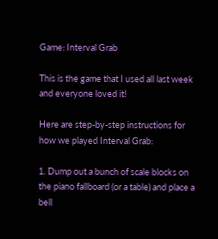Game: Interval Grab

This is the game that I used all last week and everyone loved it!

Here are step-by-step instructions for how we played Interval Grab:

1. Dump out a bunch of scale blocks on the piano fallboard (or a table) and place a bell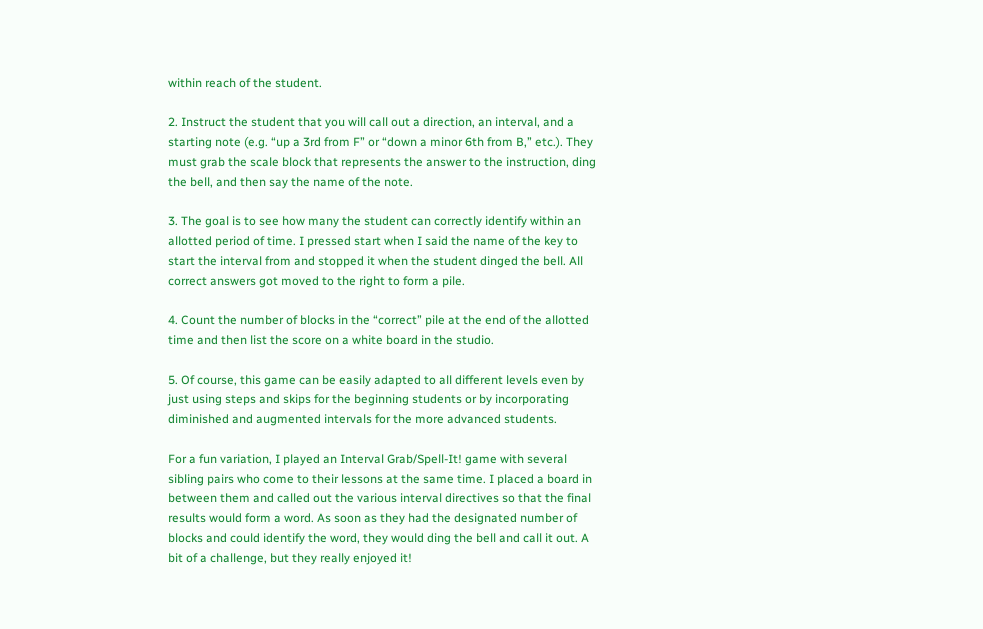within reach of the student.

2. Instruct the student that you will call out a direction, an interval, and a starting note (e.g. “up a 3rd from F” or “down a minor 6th from B,” etc.). They must grab the scale block that represents the answer to the instruction, ding the bell, and then say the name of the note.

3. The goal is to see how many the student can correctly identify within an allotted period of time. I pressed start when I said the name of the key to start the interval from and stopped it when the student dinged the bell. All correct answers got moved to the right to form a pile.

4. Count the number of blocks in the “correct” pile at the end of the allotted time and then list the score on a white board in the studio.

5. Of course, this game can be easily adapted to all different levels even by just using steps and skips for the beginning students or by incorporating diminished and augmented intervals for the more advanced students.

For a fun variation, I played an Interval Grab/Spell-It! game with several sibling pairs who come to their lessons at the same time. I placed a board in between them and called out the various interval directives so that the final results would form a word. As soon as they had the designated number of blocks and could identify the word, they would ding the bell and call it out. A bit of a challenge, but they really enjoyed it!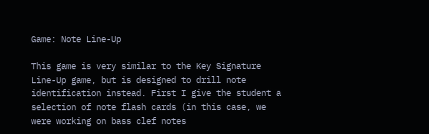Game: Note Line-Up

This game is very similar to the Key Signature Line-Up game, but is designed to drill note identification instead. First I give the student a selection of note flash cards (in this case, we were working on bass clef notes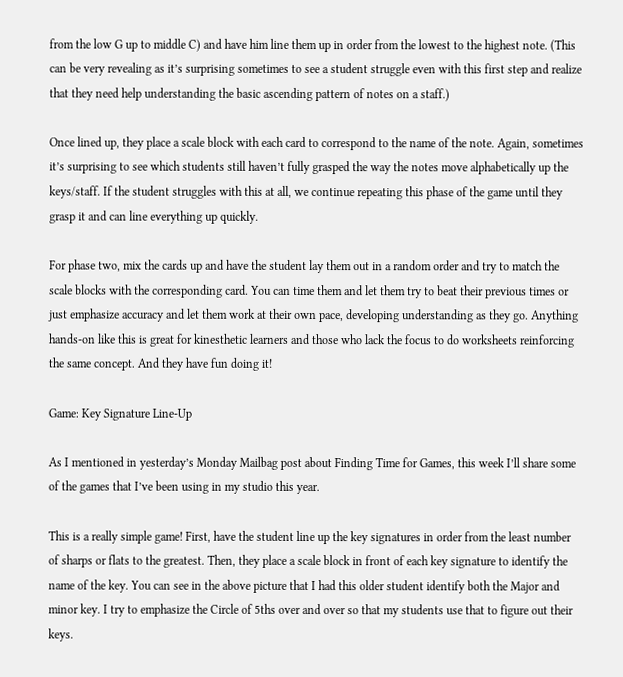from the low G up to middle C) and have him line them up in order from the lowest to the highest note. (This can be very revealing as it’s surprising sometimes to see a student struggle even with this first step and realize that they need help understanding the basic ascending pattern of notes on a staff.)

Once lined up, they place a scale block with each card to correspond to the name of the note. Again, sometimes it’s surprising to see which students still haven’t fully grasped the way the notes move alphabetically up the keys/staff. If the student struggles with this at all, we continue repeating this phase of the game until they grasp it and can line everything up quickly.

For phase two, mix the cards up and have the student lay them out in a random order and try to match the scale blocks with the corresponding card. You can time them and let them try to beat their previous times or just emphasize accuracy and let them work at their own pace, developing understanding as they go. Anything hands-on like this is great for kinesthetic learners and those who lack the focus to do worksheets reinforcing the same concept. And they have fun doing it!

Game: Key Signature Line-Up

As I mentioned in yesterday’s Monday Mailbag post about Finding Time for Games, this week I’ll share some of the games that I’ve been using in my studio this year.

This is a really simple game! First, have the student line up the key signatures in order from the least number of sharps or flats to the greatest. Then, they place a scale block in front of each key signature to identify the name of the key. You can see in the above picture that I had this older student identify both the Major and minor key. I try to emphasize the Circle of 5ths over and over so that my students use that to figure out their keys.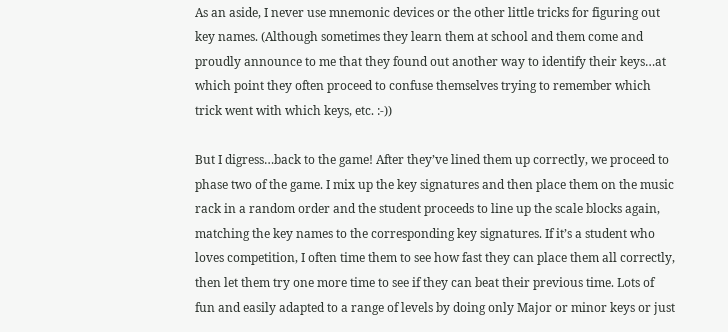As an aside, I never use mnemonic devices or the other little tricks for figuring out key names. (Although sometimes they learn them at school and them come and proudly announce to me that they found out another way to identify their keys…at which point they often proceed to confuse themselves trying to remember which trick went with which keys, etc. :-))

But I digress…back to the game! After they’ve lined them up correctly, we proceed to phase two of the game. I mix up the key signatures and then place them on the music rack in a random order and the student proceeds to line up the scale blocks again, matching the key names to the corresponding key signatures. If it’s a student who loves competition, I often time them to see how fast they can place them all correctly, then let them try one more time to see if they can beat their previous time. Lots of fun and easily adapted to a range of levels by doing only Major or minor keys or just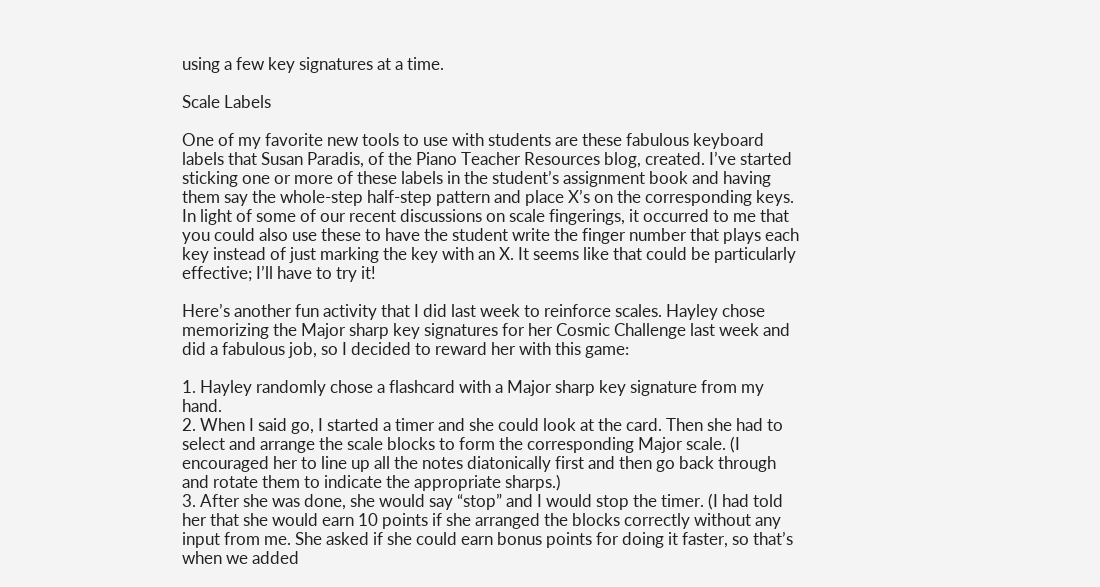using a few key signatures at a time.

Scale Labels

One of my favorite new tools to use with students are these fabulous keyboard labels that Susan Paradis, of the Piano Teacher Resources blog, created. I’ve started sticking one or more of these labels in the student’s assignment book and having them say the whole-step half-step pattern and place X’s on the corresponding keys. In light of some of our recent discussions on scale fingerings, it occurred to me that you could also use these to have the student write the finger number that plays each key instead of just marking the key with an X. It seems like that could be particularly effective; I’ll have to try it!

Here’s another fun activity that I did last week to reinforce scales. Hayley chose memorizing the Major sharp key signatures for her Cosmic Challenge last week and did a fabulous job, so I decided to reward her with this game:

1. Hayley randomly chose a flashcard with a Major sharp key signature from my hand.
2. When I said go, I started a timer and she could look at the card. Then she had to select and arrange the scale blocks to form the corresponding Major scale. (I encouraged her to line up all the notes diatonically first and then go back through and rotate them to indicate the appropriate sharps.)
3. After she was done, she would say “stop” and I would stop the timer. (I had told her that she would earn 10 points if she arranged the blocks correctly without any input from me. She asked if she could earn bonus points for doing it faster, so that’s when we added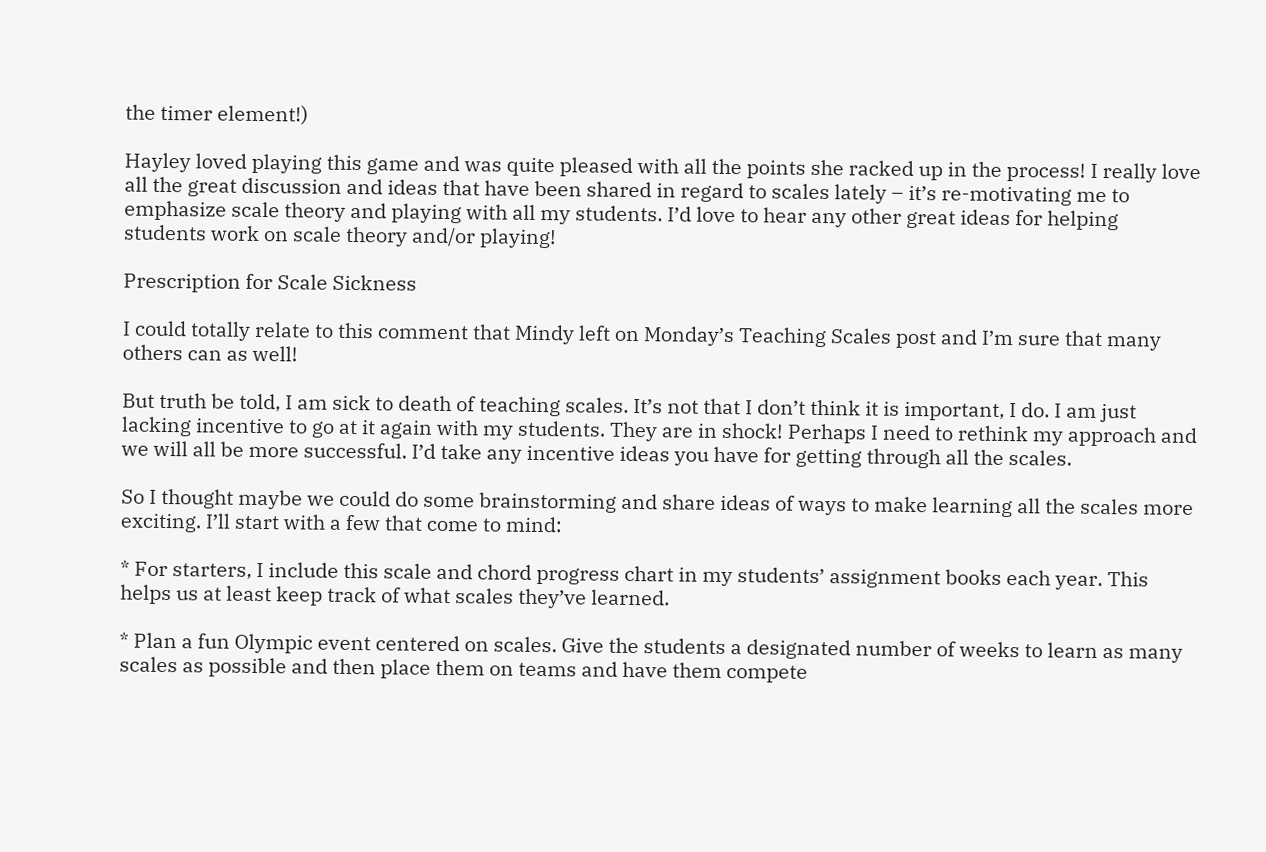the timer element!)

Hayley loved playing this game and was quite pleased with all the points she racked up in the process! I really love all the great discussion and ideas that have been shared in regard to scales lately – it’s re-motivating me to emphasize scale theory and playing with all my students. I’d love to hear any other great ideas for helping students work on scale theory and/or playing!

Prescription for Scale Sickness

I could totally relate to this comment that Mindy left on Monday’s Teaching Scales post and I’m sure that many others can as well!

But truth be told, I am sick to death of teaching scales. It’s not that I don’t think it is important, I do. I am just lacking incentive to go at it again with my students. They are in shock! Perhaps I need to rethink my approach and we will all be more successful. I’d take any incentive ideas you have for getting through all the scales.

So I thought maybe we could do some brainstorming and share ideas of ways to make learning all the scales more exciting. I’ll start with a few that come to mind:

* For starters, I include this scale and chord progress chart in my students’ assignment books each year. This helps us at least keep track of what scales they’ve learned.

* Plan a fun Olympic event centered on scales. Give the students a designated number of weeks to learn as many scales as possible and then place them on teams and have them compete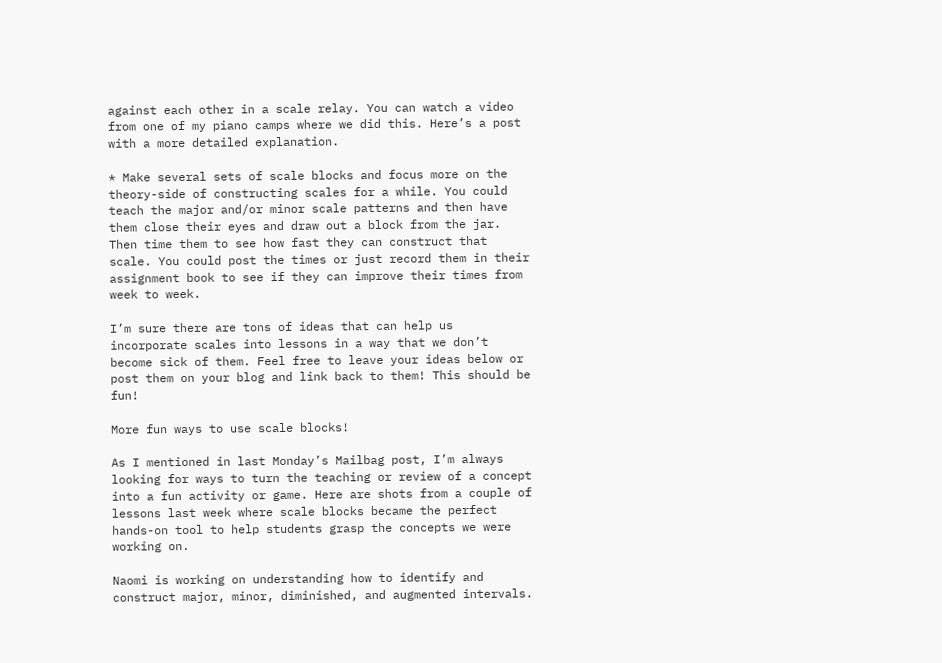against each other in a scale relay. You can watch a video from one of my piano camps where we did this. Here’s a post with a more detailed explanation.

* Make several sets of scale blocks and focus more on the theory-side of constructing scales for a while. You could teach the major and/or minor scale patterns and then have them close their eyes and draw out a block from the jar. Then time them to see how fast they can construct that scale. You could post the times or just record them in their assignment book to see if they can improve their times from week to week.

I’m sure there are tons of ideas that can help us incorporate scales into lessons in a way that we don’t become sick of them. Feel free to leave your ideas below or post them on your blog and link back to them! This should be fun!

More fun ways to use scale blocks!

As I mentioned in last Monday’s Mailbag post, I’m always looking for ways to turn the teaching or review of a concept into a fun activity or game. Here are shots from a couple of lessons last week where scale blocks became the perfect hands-on tool to help students grasp the concepts we were working on.

Naomi is working on understanding how to identify and construct major, minor, diminished, and augmented intervals.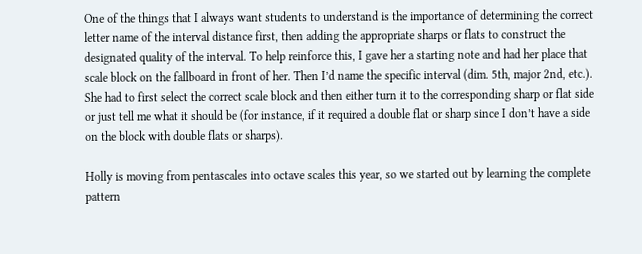One of the things that I always want students to understand is the importance of determining the correct letter name of the interval distance first, then adding the appropriate sharps or flats to construct the designated quality of the interval. To help reinforce this, I gave her a starting note and had her place that scale block on the fallboard in front of her. Then I’d name the specific interval (dim. 5th, major 2nd, etc.). She had to first select the correct scale block and then either turn it to the corresponding sharp or flat side or just tell me what it should be (for instance, if it required a double flat or sharp since I don’t have a side on the block with double flats or sharps).

Holly is moving from pentascales into octave scales this year, so we started out by learning the complete pattern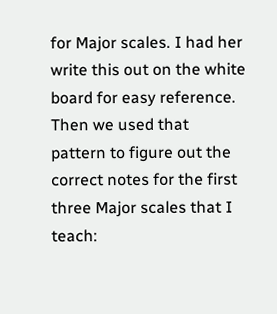for Major scales. I had her write this out on the white board for easy reference. Then we used that pattern to figure out the correct notes for the first three Major scales that I teach: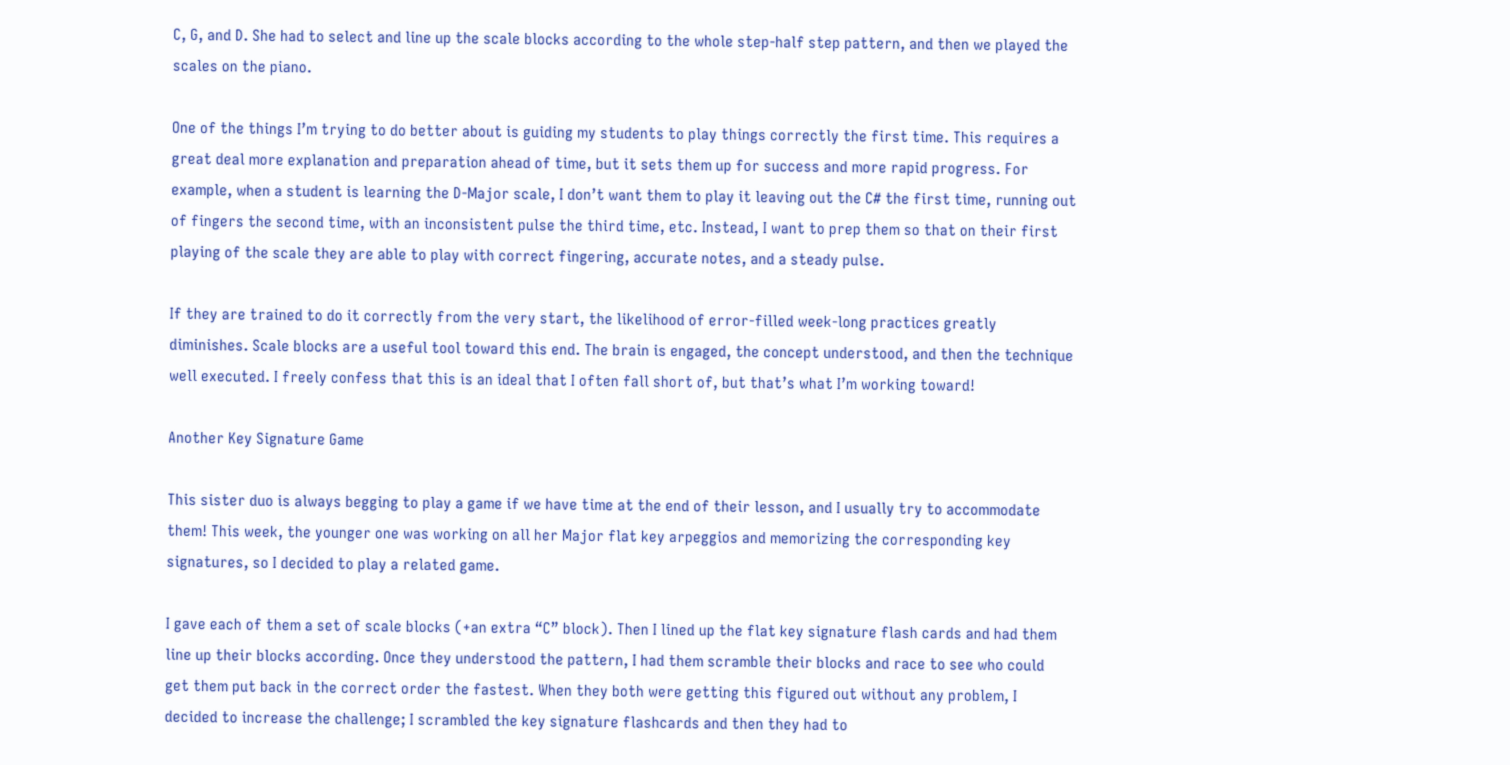C, G, and D. She had to select and line up the scale blocks according to the whole step-half step pattern, and then we played the scales on the piano.

One of the things I’m trying to do better about is guiding my students to play things correctly the first time. This requires a great deal more explanation and preparation ahead of time, but it sets them up for success and more rapid progress. For example, when a student is learning the D-Major scale, I don’t want them to play it leaving out the C# the first time, running out of fingers the second time, with an inconsistent pulse the third time, etc. Instead, I want to prep them so that on their first playing of the scale they are able to play with correct fingering, accurate notes, and a steady pulse.

If they are trained to do it correctly from the very start, the likelihood of error-filled week-long practices greatly diminishes. Scale blocks are a useful tool toward this end. The brain is engaged, the concept understood, and then the technique well executed. I freely confess that this is an ideal that I often fall short of, but that’s what I’m working toward!

Another Key Signature Game

This sister duo is always begging to play a game if we have time at the end of their lesson, and I usually try to accommodate them! This week, the younger one was working on all her Major flat key arpeggios and memorizing the corresponding key signatures, so I decided to play a related game.

I gave each of them a set of scale blocks (+an extra “C” block). Then I lined up the flat key signature flash cards and had them line up their blocks according. Once they understood the pattern, I had them scramble their blocks and race to see who could get them put back in the correct order the fastest. When they both were getting this figured out without any problem, I decided to increase the challenge; I scrambled the key signature flashcards and then they had to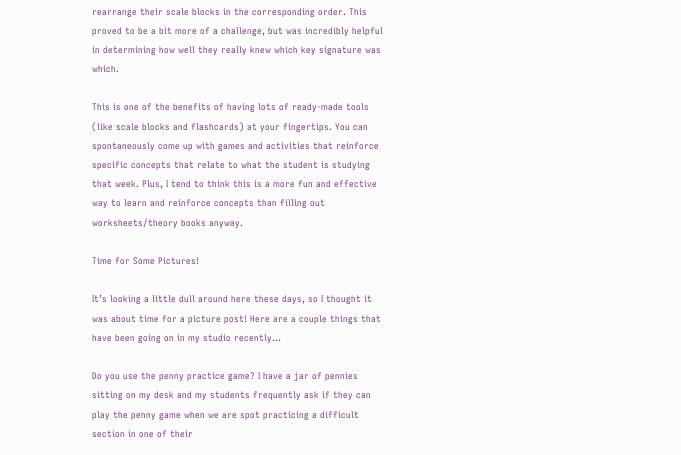rearrange their scale blocks in the corresponding order. This proved to be a bit more of a challenge, but was incredibly helpful in determining how well they really knew which key signature was which.

This is one of the benefits of having lots of ready-made tools (like scale blocks and flashcards) at your fingertips. You can spontaneously come up with games and activities that reinforce specific concepts that relate to what the student is studying that week. Plus, I tend to think this is a more fun and effective way to learn and reinforce concepts than filling out worksheets/theory books anyway.

Time for Some Pictures!

It’s looking a little dull around here these days, so I thought it was about time for a picture post! Here are a couple things that have been going on in my studio recently…

Do you use the penny practice game? I have a jar of pennies sitting on my desk and my students frequently ask if they can play the penny game when we are spot practicing a difficult section in one of their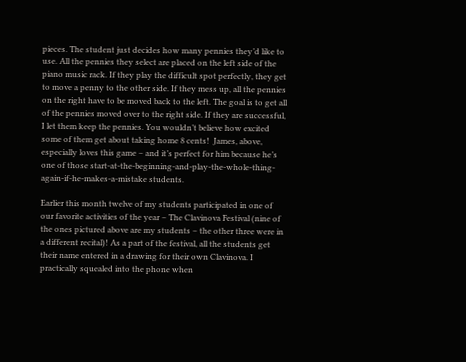pieces. The student just decides how many pennies they’d like to use. All the pennies they select are placed on the left side of the piano music rack. If they play the difficult spot perfectly, they get to move a penny to the other side. If they mess up, all the pennies on the right have to be moved back to the left. The goal is to get all of the pennies moved over to the right side. If they are successful, I let them keep the pennies. You wouldn’t believe how excited some of them get about taking home 8 cents!  James, above, especially loves this game – and it’s perfect for him because he’s one of those start-at-the-beginning-and-play-the-whole-thing-again-if-he-makes-a-mistake students.

Earlier this month twelve of my students participated in one of our favorite activities of the year – The Clavinova Festival (nine of the ones pictured above are my students – the other three were in a different recital)! As a part of the festival, all the students get their name entered in a drawing for their own Clavinova. I practically squealed into the phone when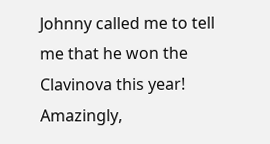Johnny called me to tell me that he won the Clavinova this year! Amazingly,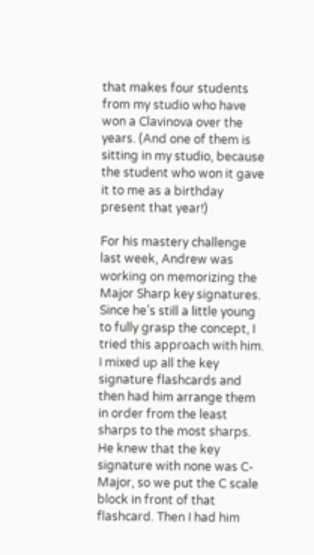that makes four students from my studio who have won a Clavinova over the years. (And one of them is sitting in my studio, because the student who won it gave it to me as a birthday present that year!)

For his mastery challenge last week, Andrew was working on memorizing the Major Sharp key signatures. Since he’s still a little young to fully grasp the concept, I tried this approach with him. I mixed up all the key signature flashcards and then had him arrange them in order from the least sharps to the most sharps. He knew that the key signature with none was C-Major, so we put the C scale block in front of that flashcard. Then I had him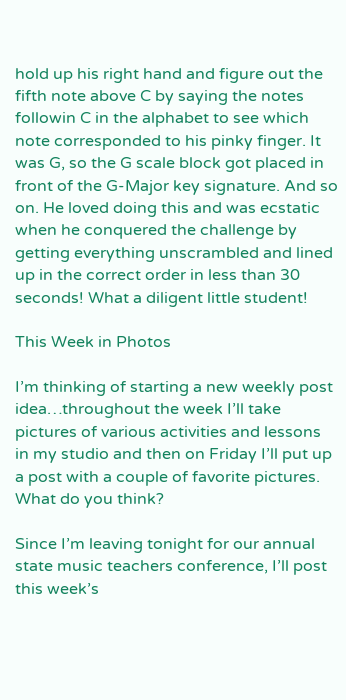hold up his right hand and figure out the fifth note above C by saying the notes followin C in the alphabet to see which note corresponded to his pinky finger. It was G, so the G scale block got placed in front of the G-Major key signature. And so on. He loved doing this and was ecstatic when he conquered the challenge by getting everything unscrambled and lined up in the correct order in less than 30 seconds! What a diligent little student!

This Week in Photos

I’m thinking of starting a new weekly post idea…throughout the week I’ll take pictures of various activities and lessons in my studio and then on Friday I’ll put up a post with a couple of favorite pictures. What do you think?

Since I’m leaving tonight for our annual state music teachers conference, I’ll post this week’s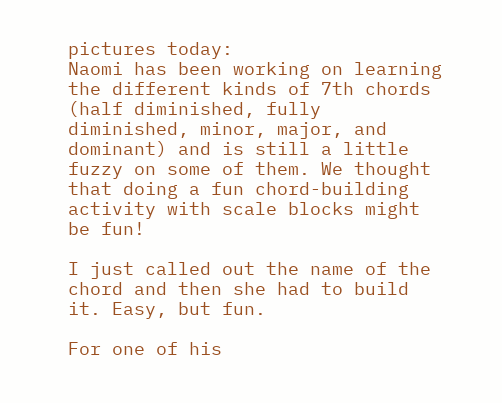pictures today:
Naomi has been working on learning the different kinds of 7th chords (half diminished, fully diminished, minor, major, and dominant) and is still a little fuzzy on some of them. We thought that doing a fun chord-building activity with scale blocks might be fun!

I just called out the name of the chord and then she had to build it. Easy, but fun.

For one of his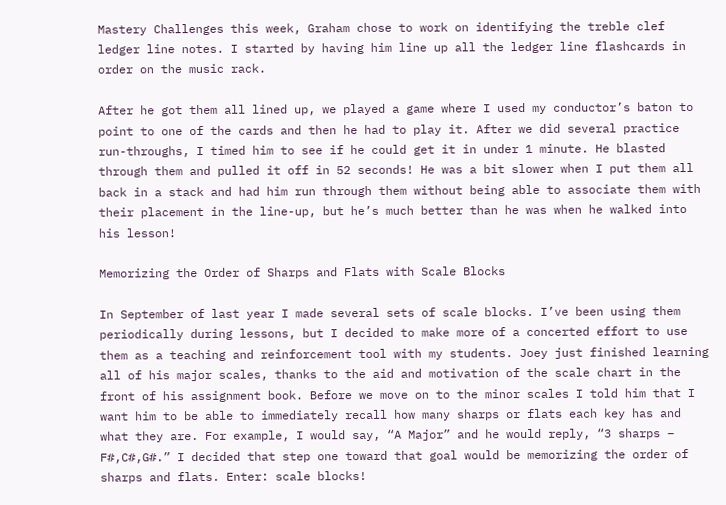Mastery Challenges this week, Graham chose to work on identifying the treble clef ledger line notes. I started by having him line up all the ledger line flashcards in order on the music rack.

After he got them all lined up, we played a game where I used my conductor’s baton to point to one of the cards and then he had to play it. After we did several practice run-throughs, I timed him to see if he could get it in under 1 minute. He blasted through them and pulled it off in 52 seconds! He was a bit slower when I put them all back in a stack and had him run through them without being able to associate them with their placement in the line-up, but he’s much better than he was when he walked into his lesson!

Memorizing the Order of Sharps and Flats with Scale Blocks

In September of last year I made several sets of scale blocks. I’ve been using them periodically during lessons, but I decided to make more of a concerted effort to use them as a teaching and reinforcement tool with my students. Joey just finished learning all of his major scales, thanks to the aid and motivation of the scale chart in the front of his assignment book. Before we move on to the minor scales I told him that I want him to be able to immediately recall how many sharps or flats each key has and what they are. For example, I would say, “A Major” and he would reply, “3 sharps – F#,C#,G#.” I decided that step one toward that goal would be memorizing the order of sharps and flats. Enter: scale blocks!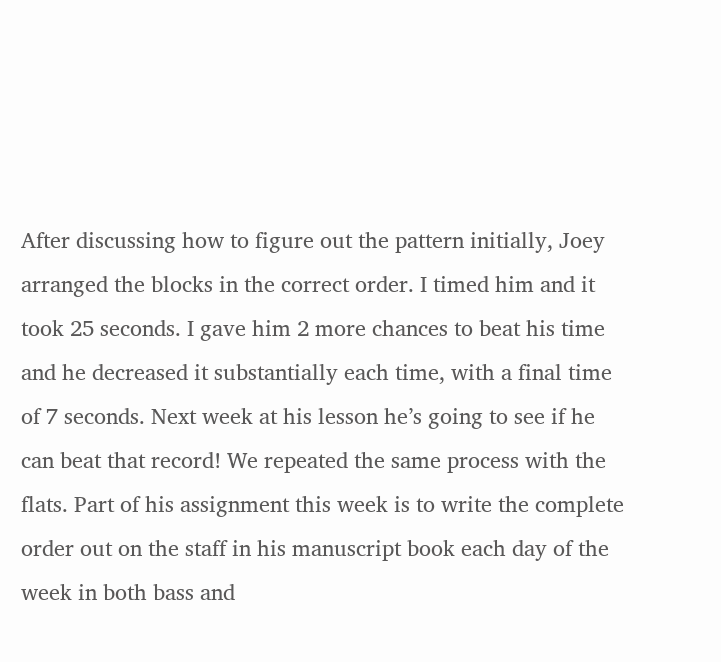After discussing how to figure out the pattern initially, Joey arranged the blocks in the correct order. I timed him and it took 25 seconds. I gave him 2 more chances to beat his time and he decreased it substantially each time, with a final time of 7 seconds. Next week at his lesson he’s going to see if he can beat that record! We repeated the same process with the flats. Part of his assignment this week is to write the complete order out on the staff in his manuscript book each day of the week in both bass and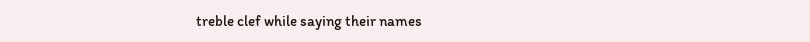treble clef while saying their names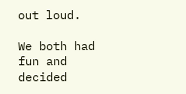out loud.

We both had fun and decided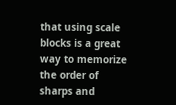that using scale blocks is a great way to memorize the order of sharps and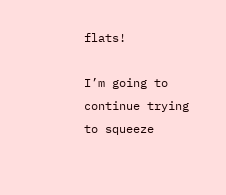flats!

I’m going to continue trying to squeeze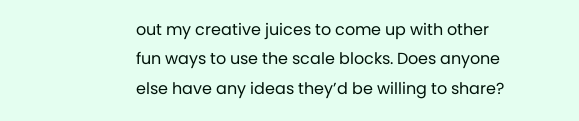out my creative juices to come up with other fun ways to use the scale blocks. Does anyone else have any ideas they’d be willing to share?